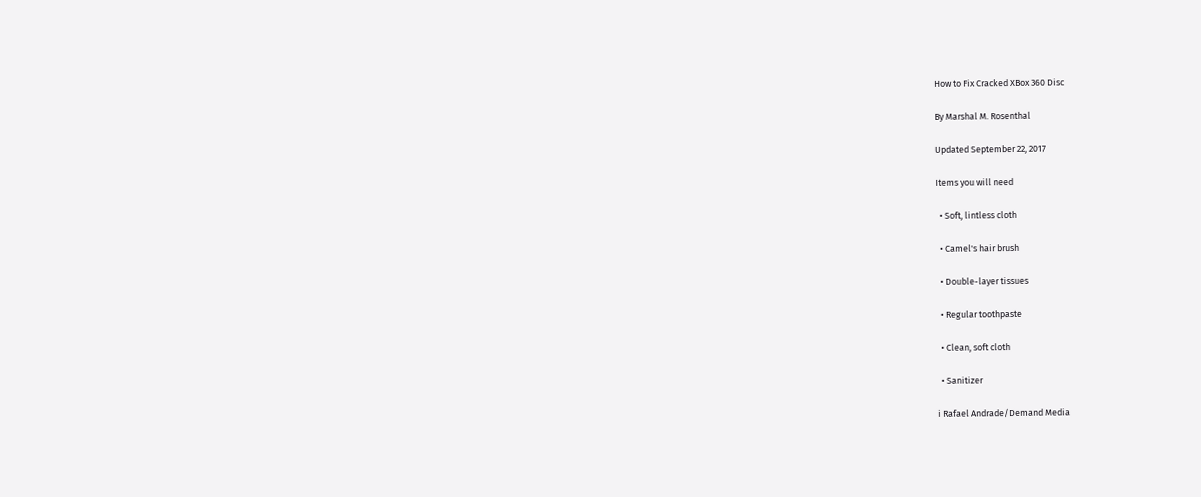How to Fix Cracked XBox 360 Disc

By Marshal M. Rosenthal

Updated September 22, 2017

Items you will need

  • Soft, lintless cloth

  • Camel's hair brush

  • Double-layer tissues

  • Regular toothpaste

  • Clean, soft cloth

  • Sanitizer

i Rafael Andrade/Demand Media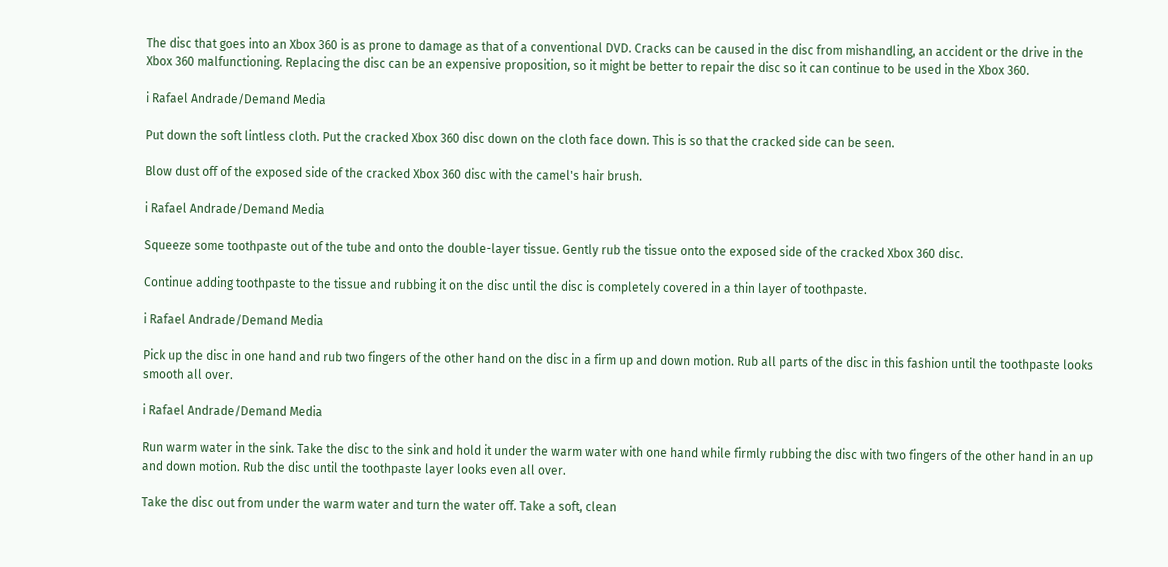The disc that goes into an Xbox 360 is as prone to damage as that of a conventional DVD. Cracks can be caused in the disc from mishandling, an accident or the drive in the Xbox 360 malfunctioning. Replacing the disc can be an expensive proposition, so it might be better to repair the disc so it can continue to be used in the Xbox 360.

i Rafael Andrade/Demand Media

Put down the soft lintless cloth. Put the cracked Xbox 360 disc down on the cloth face down. This is so that the cracked side can be seen.

Blow dust off of the exposed side of the cracked Xbox 360 disc with the camel's hair brush.

i Rafael Andrade/Demand Media

Squeeze some toothpaste out of the tube and onto the double-layer tissue. Gently rub the tissue onto the exposed side of the cracked Xbox 360 disc.

Continue adding toothpaste to the tissue and rubbing it on the disc until the disc is completely covered in a thin layer of toothpaste.

i Rafael Andrade/Demand Media

Pick up the disc in one hand and rub two fingers of the other hand on the disc in a firm up and down motion. Rub all parts of the disc in this fashion until the toothpaste looks smooth all over.

i Rafael Andrade/Demand Media

Run warm water in the sink. Take the disc to the sink and hold it under the warm water with one hand while firmly rubbing the disc with two fingers of the other hand in an up and down motion. Rub the disc until the toothpaste layer looks even all over.

Take the disc out from under the warm water and turn the water off. Take a soft, clean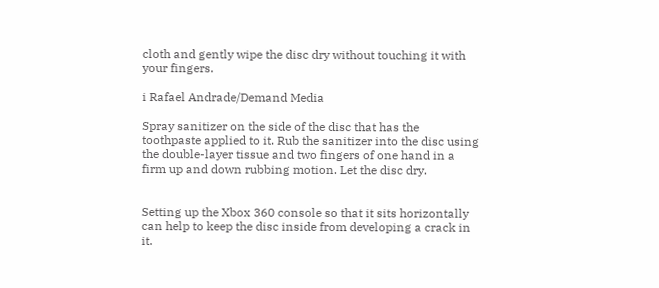cloth and gently wipe the disc dry without touching it with your fingers.

i Rafael Andrade/Demand Media

Spray sanitizer on the side of the disc that has the toothpaste applied to it. Rub the sanitizer into the disc using the double-layer tissue and two fingers of one hand in a firm up and down rubbing motion. Let the disc dry.


Setting up the Xbox 360 console so that it sits horizontally can help to keep the disc inside from developing a crack in it.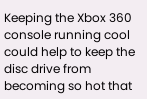Keeping the Xbox 360 console running cool could help to keep the disc drive from becoming so hot that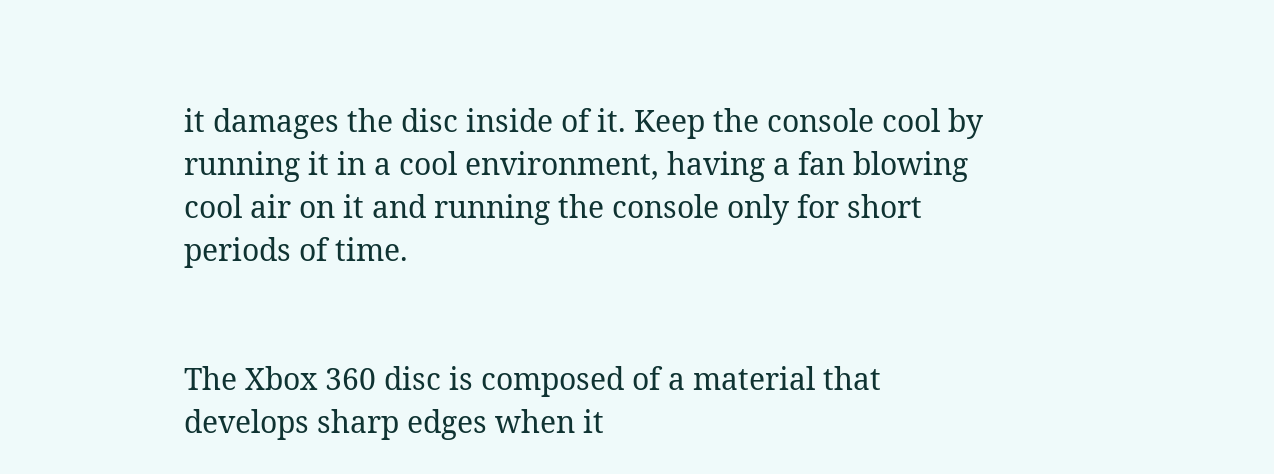it damages the disc inside of it. Keep the console cool by running it in a cool environment, having a fan blowing cool air on it and running the console only for short periods of time.


The Xbox 360 disc is composed of a material that develops sharp edges when it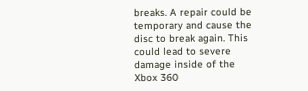breaks. A repair could be temporary and cause the disc to break again. This could lead to severe damage inside of the Xbox 360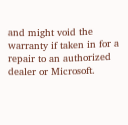and might void the warranty if taken in for a repair to an authorized dealer or Microsoft.